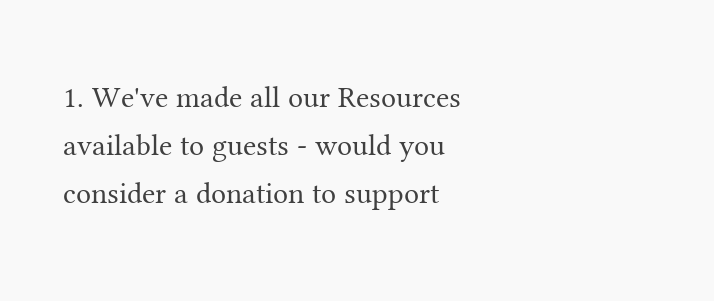1. We've made all our Resources available to guests - would you consider a donation to support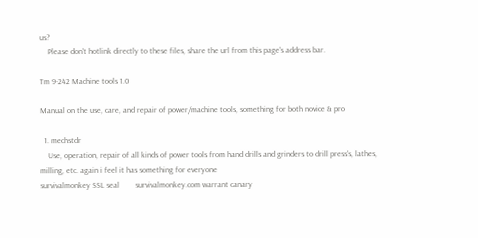us?
    Please don't hotlink directly to these files, share the url from this page's address bar.

Tm 9-242 Machine tools 1.0

Manual on the use, care, and repair of power/machine tools, something for both novice & pro

  1. mechstdr
    Use, operation, repair of all kinds of power tools from hand drills and grinders to drill press's, lathes, milling, etc. again i feel it has something for everyone
survivalmonkey SSL seal        survivalmonkey.com warrant canary